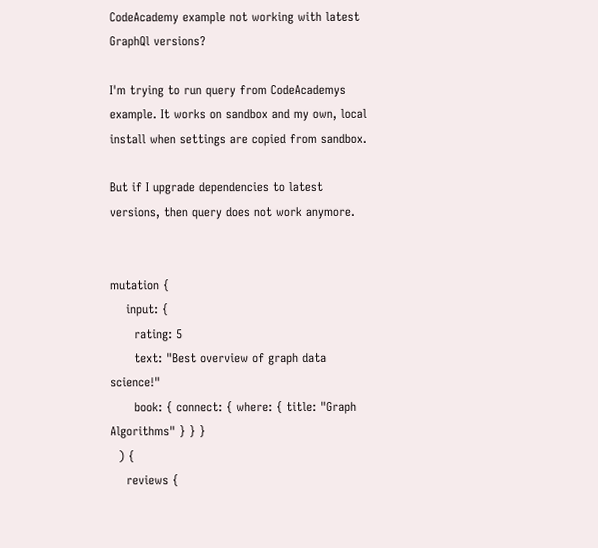CodeAcademy example not working with latest GraphQl versions?

I'm trying to run query from CodeAcademys example. It works on sandbox and my own, local install when settings are copied from sandbox.

But if I upgrade dependencies to latest versions, then query does not work anymore.


mutation {
    input: {
      rating: 5
      text: "Best overview of graph data science!"
      book: { connect: { where: { title: "Graph Algorithms" } } }
  ) {
    reviews {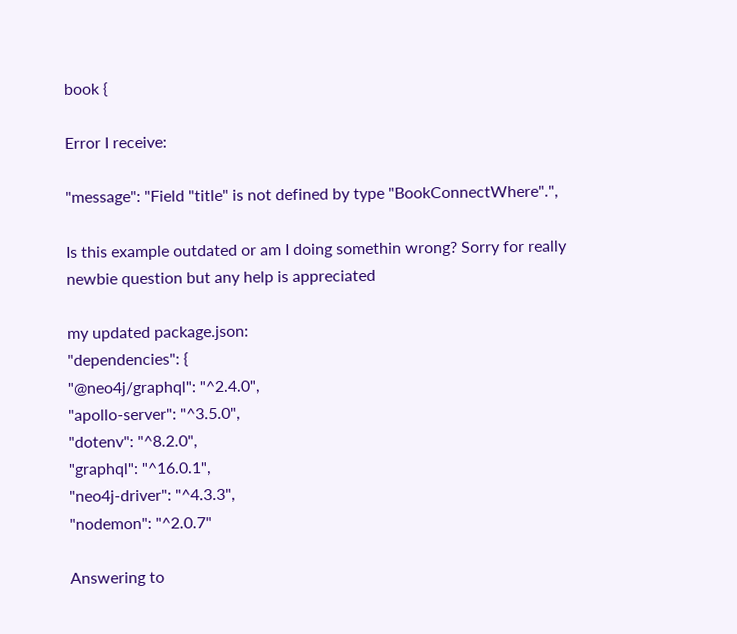book {

Error I receive:

"message": "Field "title" is not defined by type "BookConnectWhere".",

Is this example outdated or am I doing somethin wrong? Sorry for really newbie question but any help is appreciated

my updated package.json:
"dependencies": {
"@neo4j/graphql": "^2.4.0",
"apollo-server": "^3.5.0",
"dotenv": "^8.2.0",
"graphql": "^16.0.1",
"neo4j-driver": "^4.3.3",
"nodemon": "^2.0.7"

Answering to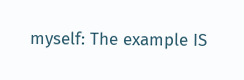myself: The example IS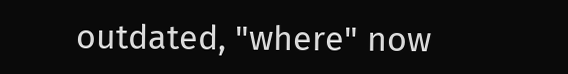outdated, "where" now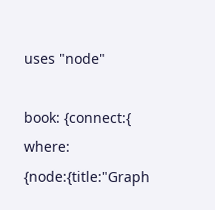uses "node"

book: {connect:{ where: {node:{title:"Graph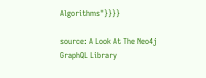Algorithms"}}}}

source: A Look At The Neo4j GraphQL Library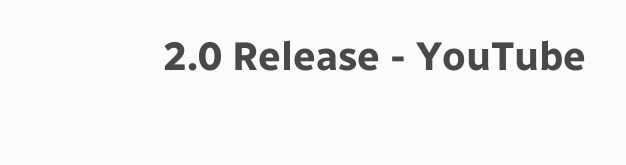2.0 Release - YouTube